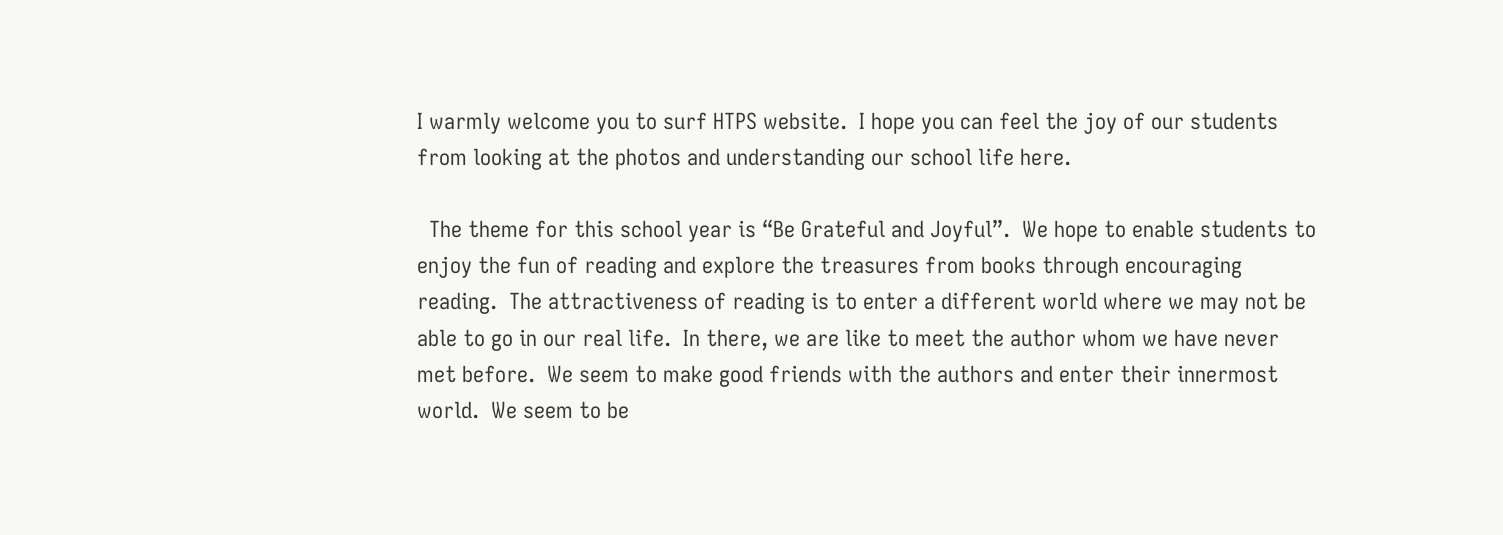I warmly welcome you to surf HTPS website.  I hope you can feel the joy of our students from looking at the photos and understanding our school life here.

  The theme for this school year is “Be Grateful and Joyful”.  We hope to enable students to enjoy the fun of reading and explore the treasures from books through encouraging reading.  The attractiveness of reading is to enter a different world where we may not be able to go in our real life.  In there, we are like to meet the author whom we have never met before.  We seem to make good friends with the authors and enter their innermost world.  We seem to be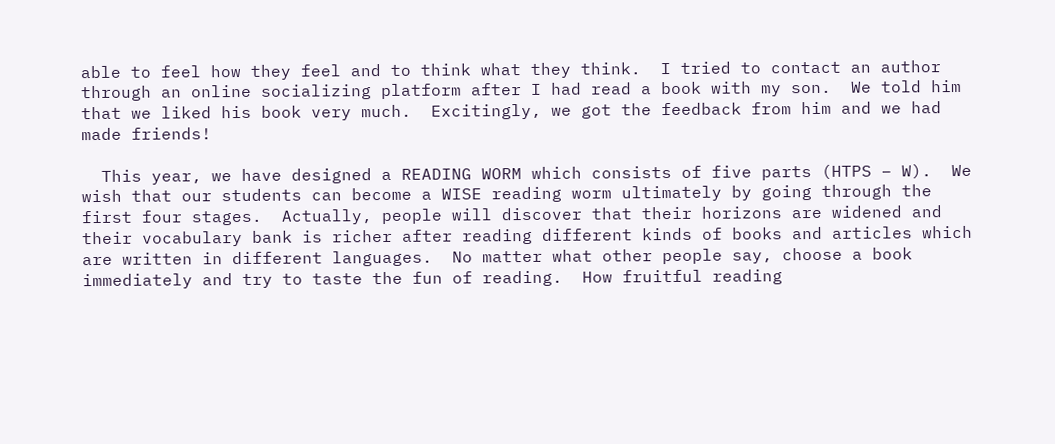able to feel how they feel and to think what they think.  I tried to contact an author through an online socializing platform after I had read a book with my son.  We told him that we liked his book very much.  Excitingly, we got the feedback from him and we had made friends!

  This year, we have designed a READING WORM which consists of five parts (HTPS – W).  We wish that our students can become a WISE reading worm ultimately by going through the first four stages.  Actually, people will discover that their horizons are widened and their vocabulary bank is richer after reading different kinds of books and articles which are written in different languages.  No matter what other people say, choose a book immediately and try to taste the fun of reading.  How fruitful reading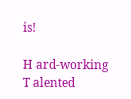is!

H ard-working
T alented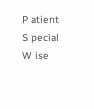P atient
S pecial
W ise